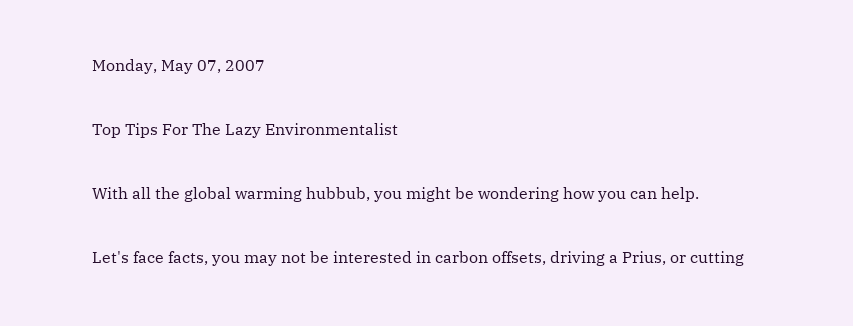Monday, May 07, 2007

Top Tips For The Lazy Environmentalist

With all the global warming hubbub, you might be wondering how you can help.

Let's face facts, you may not be interested in carbon offsets, driving a Prius, or cutting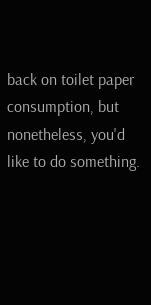back on toilet paper consumption, but nonetheless, you'd like to do something.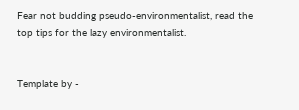Fear not budding pseudo-environmentalist, read the top tips for the lazy environmentalist.


Template by -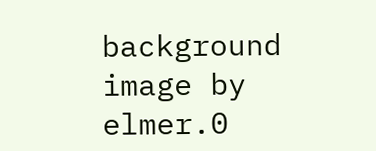background image by elmer.0